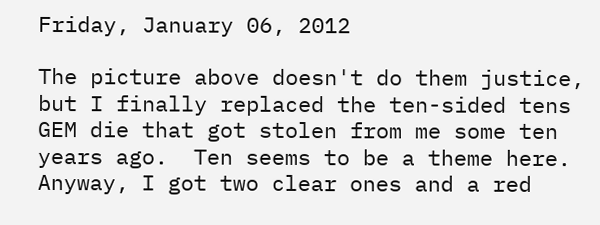Friday, January 06, 2012

The picture above doesn't do them justice, but I finally replaced the ten-sided tens GEM die that got stolen from me some ten years ago.  Ten seems to be a theme here.  Anyway, I got two clear ones and a red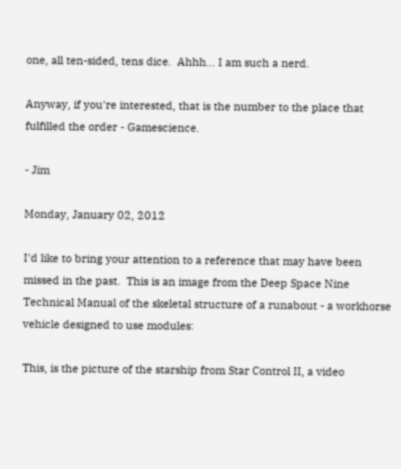one, all ten-sided, tens dice.  Ahhh... I am such a nerd.

Anyway, if you're interested, that is the number to the place that fulfilled the order - Gamescience.

- Jim

Monday, January 02, 2012

I'd like to bring your attention to a reference that may have been missed in the past.  This is an image from the Deep Space Nine Technical Manual of the skeletal structure of a runabout - a workhorse vehicle designed to use modules:

This, is the picture of the starship from Star Control II, a video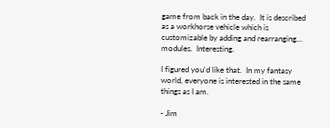game from back in the day.  It is described as a workhorse vehicle which is customizable by adding and rearranging... modules.  Interesting.

I figured you'd like that.  In my fantasy world, everyone is interested in the same things as I am.

- Jim